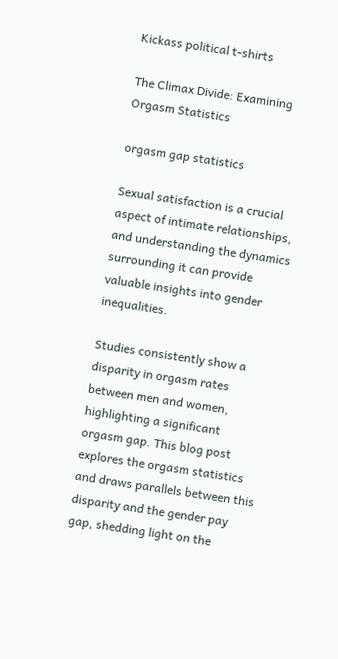Kickass political t-shirts

The Climax Divide: Examining Orgasm Statistics

orgasm gap statistics

Sexual satisfaction is a crucial aspect of intimate relationships, and understanding the dynamics surrounding it can provide valuable insights into gender inequalities.

Studies consistently show a disparity in orgasm rates between men and women, highlighting a significant orgasm gap. This blog post explores the orgasm statistics and draws parallels between this disparity and the gender pay gap, shedding light on the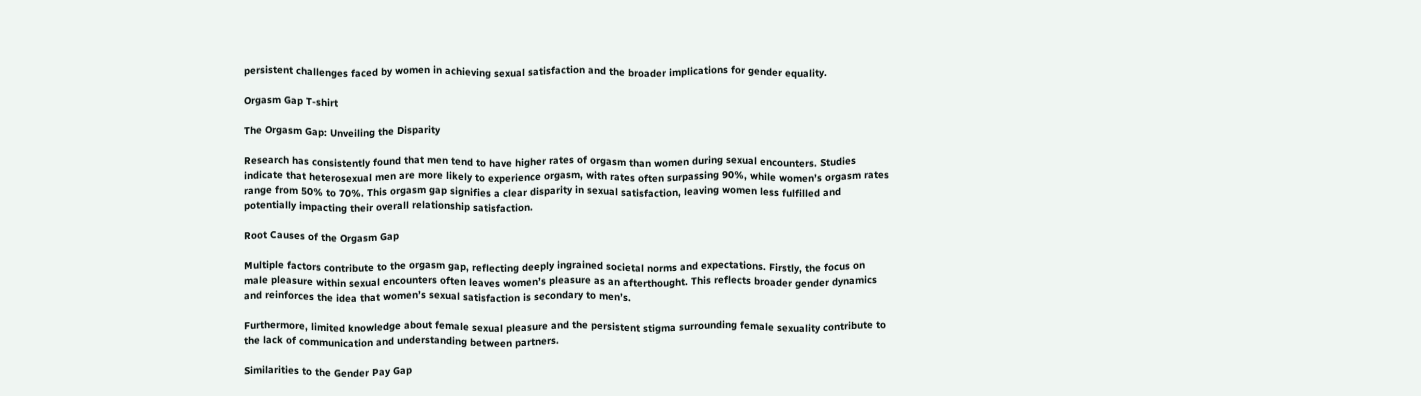persistent challenges faced by women in achieving sexual satisfaction and the broader implications for gender equality.

Orgasm Gap T-shirt

The Orgasm Gap: Unveiling the Disparity

Research has consistently found that men tend to have higher rates of orgasm than women during sexual encounters. Studies indicate that heterosexual men are more likely to experience orgasm, with rates often surpassing 90%, while women’s orgasm rates range from 50% to 70%. This orgasm gap signifies a clear disparity in sexual satisfaction, leaving women less fulfilled and potentially impacting their overall relationship satisfaction.

Root Causes of the Orgasm Gap

Multiple factors contribute to the orgasm gap, reflecting deeply ingrained societal norms and expectations. Firstly, the focus on male pleasure within sexual encounters often leaves women’s pleasure as an afterthought. This reflects broader gender dynamics and reinforces the idea that women’s sexual satisfaction is secondary to men’s.

Furthermore, limited knowledge about female sexual pleasure and the persistent stigma surrounding female sexuality contribute to the lack of communication and understanding between partners.

Similarities to the Gender Pay Gap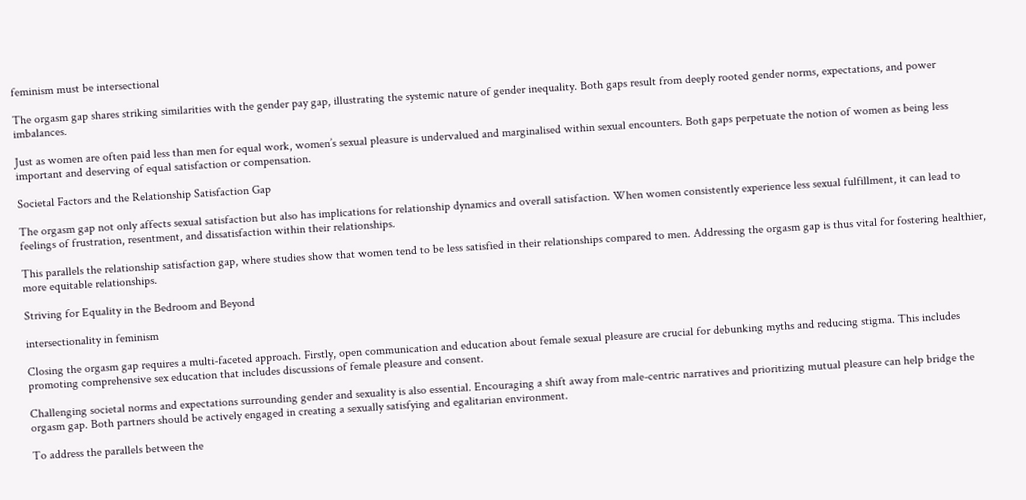feminism must be intersectional

The orgasm gap shares striking similarities with the gender pay gap, illustrating the systemic nature of gender inequality. Both gaps result from deeply rooted gender norms, expectations, and power imbalances.

Just as women are often paid less than men for equal work, women’s sexual pleasure is undervalued and marginalised within sexual encounters. Both gaps perpetuate the notion of women as being less important and deserving of equal satisfaction or compensation.

Societal Factors and the Relationship Satisfaction Gap

The orgasm gap not only affects sexual satisfaction but also has implications for relationship dynamics and overall satisfaction. When women consistently experience less sexual fulfillment, it can lead to feelings of frustration, resentment, and dissatisfaction within their relationships.

This parallels the relationship satisfaction gap, where studies show that women tend to be less satisfied in their relationships compared to men. Addressing the orgasm gap is thus vital for fostering healthier, more equitable relationships.

Striving for Equality in the Bedroom and Beyond

intersectionality in feminism

Closing the orgasm gap requires a multi-faceted approach. Firstly, open communication and education about female sexual pleasure are crucial for debunking myths and reducing stigma. This includes promoting comprehensive sex education that includes discussions of female pleasure and consent.

Challenging societal norms and expectations surrounding gender and sexuality is also essential. Encouraging a shift away from male-centric narratives and prioritizing mutual pleasure can help bridge the orgasm gap. Both partners should be actively engaged in creating a sexually satisfying and egalitarian environment.

To address the parallels between the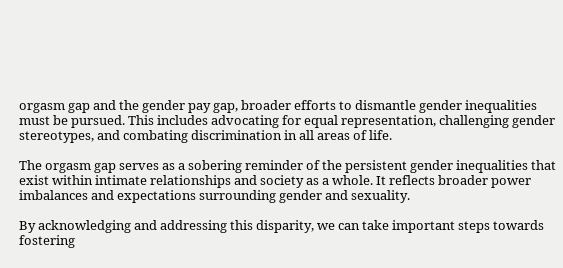orgasm gap and the gender pay gap, broader efforts to dismantle gender inequalities must be pursued. This includes advocating for equal representation, challenging gender stereotypes, and combating discrimination in all areas of life.

The orgasm gap serves as a sobering reminder of the persistent gender inequalities that exist within intimate relationships and society as a whole. It reflects broader power imbalances and expectations surrounding gender and sexuality.

By acknowledging and addressing this disparity, we can take important steps towards fostering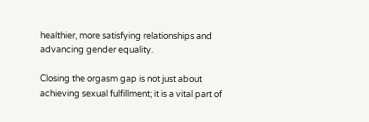healthier, more satisfying relationships and advancing gender equality.

Closing the orgasm gap is not just about achieving sexual fulfillment; it is a vital part of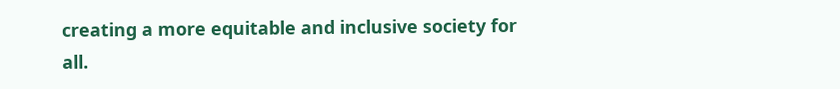creating a more equitable and inclusive society for all.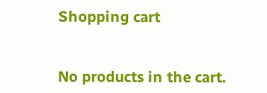Shopping cart


No products in the cart.